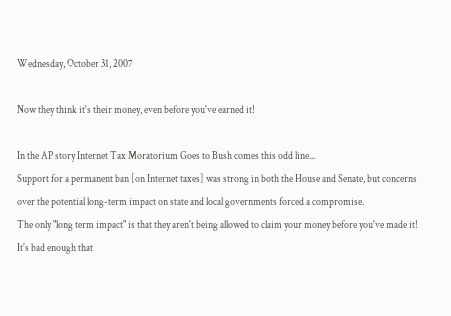Wednesday, October 31, 2007

Now they think it's their money, even before you've earned it!

In the AP story Internet Tax Moratorium Goes to Bush comes this odd line...
Support for a permanent ban [on Internet taxes] was strong in both the House and Senate, but concerns over the potential long-term impact on state and local governments forced a compromise.
The only "long term impact" is that they aren't being allowed to claim your money before you've made it! It's bad enough that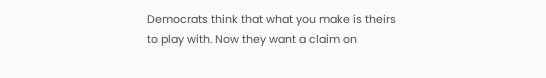Democrats think that what you make is theirs to play with. Now they want a claim on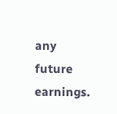any future earnings.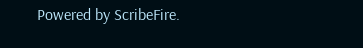Powered by ScribeFire.